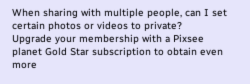When sharing with multiple people, can I set certain photos or videos to private?
Upgrade your membership with a Pixsee planet Gold Star subscription to obtain even more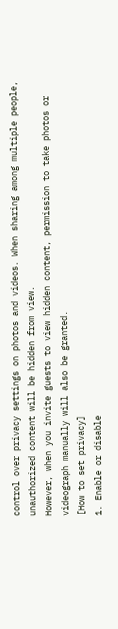control over privacy settings on photos and videos. When sharing among multiple people, unauthorized content will be hidden from view.
However, when you invite guests to view hidden content, permission to take photos or videograph manually will also be granted.
[How to set privacy]
1. Enable or disable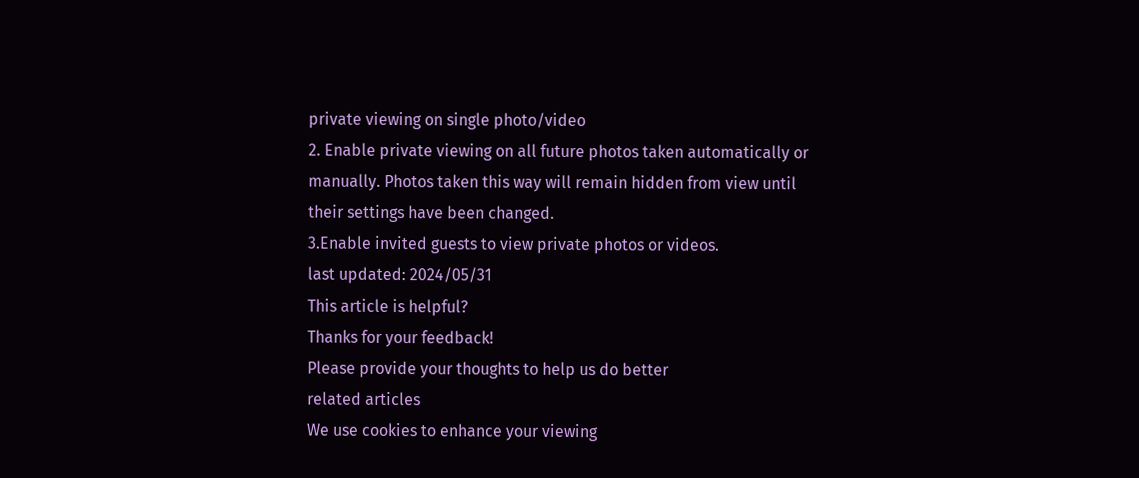private viewing on single photo/video
2. Enable private viewing on all future photos taken automatically or manually. Photos taken this way will remain hidden from view until their settings have been changed.
3.Enable invited guests to view private photos or videos.
last updated: 2024/05/31
This article is helpful?
Thanks for your feedback!
Please provide your thoughts to help us do better
related articles
We use cookies to enhance your viewing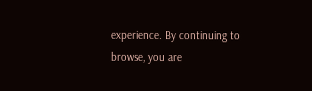experience. By continuing to browse, you are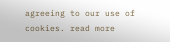agreeing to our use of cookies. read more